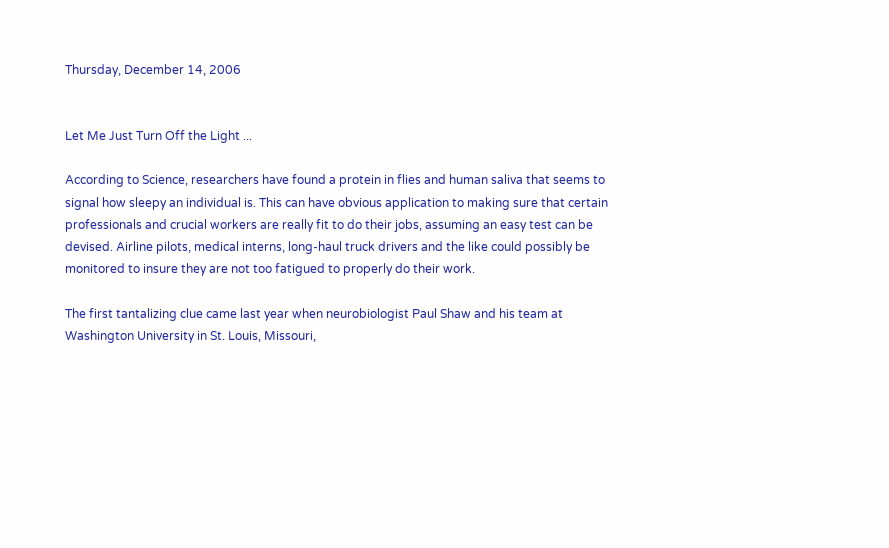Thursday, December 14, 2006


Let Me Just Turn Off the Light ...

According to Science, researchers have found a protein in flies and human saliva that seems to signal how sleepy an individual is. This can have obvious application to making sure that certain professionals and crucial workers are really fit to do their jobs, assuming an easy test can be devised. Airline pilots, medical interns, long-haul truck drivers and the like could possibly be monitored to insure they are not too fatigued to properly do their work.

The first tantalizing clue came last year when neurobiologist Paul Shaw and his team at Washington University in St. Louis, Missouri,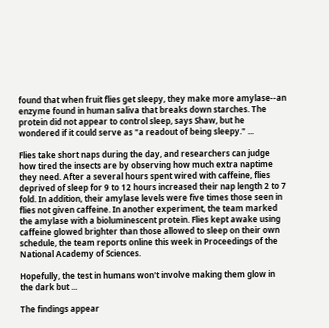found that when fruit flies get sleepy, they make more amylase--an enzyme found in human saliva that breaks down starches. The protein did not appear to control sleep, says Shaw, but he wondered if it could serve as "a readout of being sleepy." ...

Flies take short naps during the day, and researchers can judge how tired the insects are by observing how much extra naptime they need. After a several hours spent wired with caffeine, flies deprived of sleep for 9 to 12 hours increased their nap length 2 to 7 fold. In addition, their amylase levels were five times those seen in flies not given caffeine. In another experiment, the team marked the amylase with a bioluminescent protein. Flies kept awake using caffeine glowed brighter than those allowed to sleep on their own schedule, the team reports online this week in Proceedings of the National Academy of Sciences.

Hopefully, the test in humans won't involve making them glow in the dark but ...

The findings appear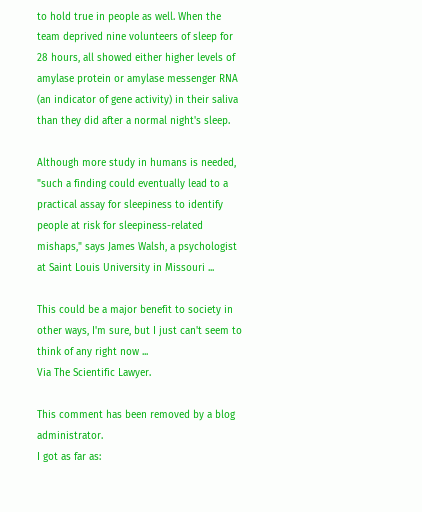to hold true in people as well. When the team deprived nine volunteers of sleep for 28 hours, all showed either higher levels of amylase protein or amylase messenger RNA (an indicator of gene activity) in their saliva than they did after a normal night's sleep.

Although more study in humans is needed, "such a finding could eventually lead to a practical assay for sleepiness to identify people at risk for sleepiness-related mishaps," says James Walsh, a psychologist at Saint Louis University in Missouri ...

This could be a major benefit to society in other ways, I'm sure, but I just can't seem to think of any right now ...
Via The Scientific Lawyer.

This comment has been removed by a blog administrator.
I got as far as: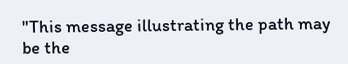"This message illustrating the path may be the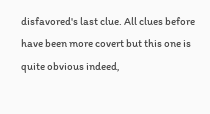disfavored's last clue. All clues before have been more covert but this one is quite obvious indeed,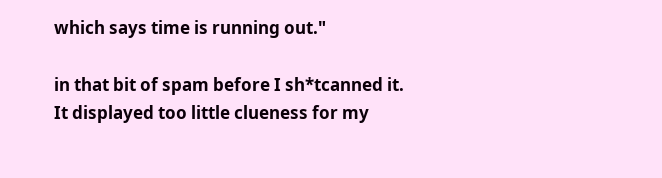which says time is running out."

in that bit of spam before I sh*tcanned it. It displayed too little clueness for my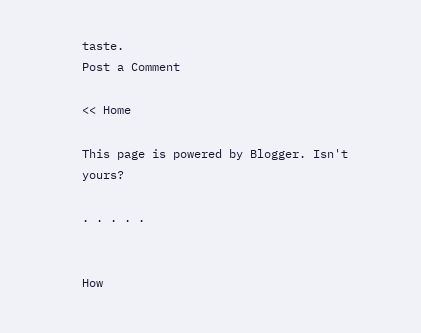taste.
Post a Comment

<< Home

This page is powered by Blogger. Isn't yours?

. . . . .


How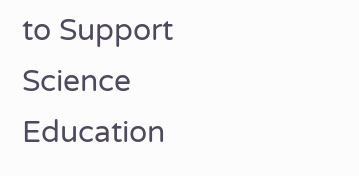to Support Science Education